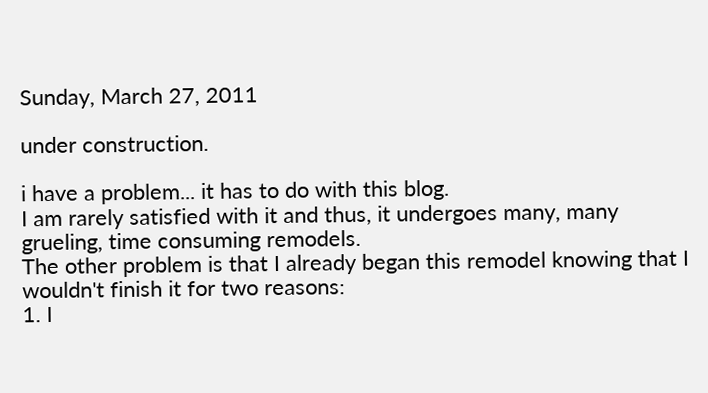Sunday, March 27, 2011

under construction.

i have a problem... it has to do with this blog.
I am rarely satisfied with it and thus, it undergoes many, many grueling, time consuming remodels.
The other problem is that I already began this remodel knowing that I wouldn't finish it for two reasons:
1. I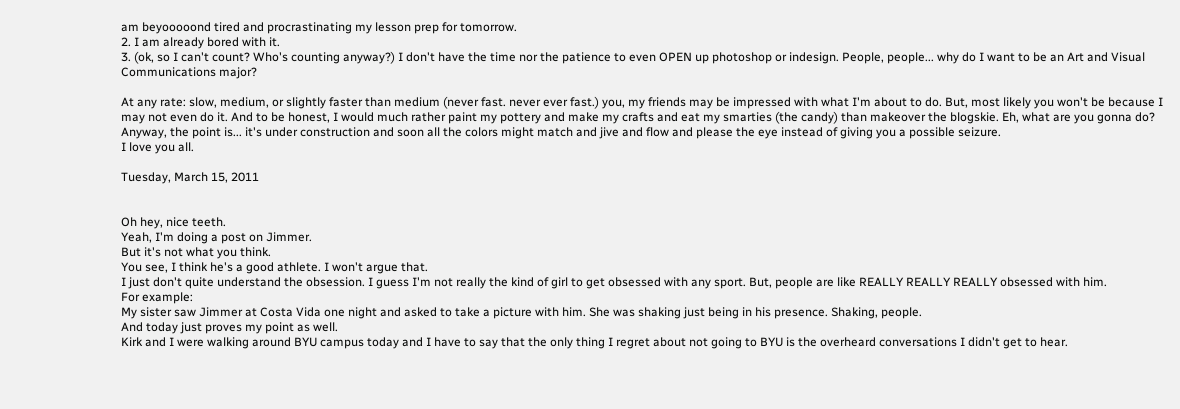am beyooooond tired and procrastinating my lesson prep for tomorrow.
2. I am already bored with it.
3. (ok, so I can't count? Who's counting anyway?) I don't have the time nor the patience to even OPEN up photoshop or indesign. People, people... why do I want to be an Art and Visual Communications major?

At any rate: slow, medium, or slightly faster than medium (never fast. never ever fast.) you, my friends may be impressed with what I'm about to do. But, most likely you won't be because I may not even do it. And to be honest, I would much rather paint my pottery and make my crafts and eat my smarties (the candy) than makeover the blogskie. Eh, what are you gonna do?
Anyway, the point is... it's under construction and soon all the colors might match and jive and flow and please the eye instead of giving you a possible seizure.
I love you all.

Tuesday, March 15, 2011


Oh hey, nice teeth.
Yeah, I'm doing a post on Jimmer.
But it's not what you think.
You see, I think he's a good athlete. I won't argue that.
I just don't quite understand the obsession. I guess I'm not really the kind of girl to get obsessed with any sport. But, people are like REALLY REALLY REALLY obsessed with him.
For example:
My sister saw Jimmer at Costa Vida one night and asked to take a picture with him. She was shaking just being in his presence. Shaking, people.
And today just proves my point as well.
Kirk and I were walking around BYU campus today and I have to say that the only thing I regret about not going to BYU is the overheard conversations I didn't get to hear.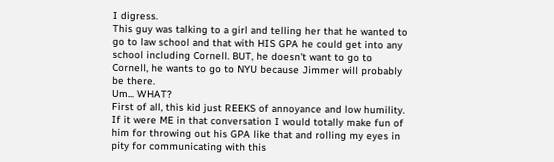I digress.
This guy was talking to a girl and telling her that he wanted to go to law school and that with HIS GPA he could get into any school including Cornell. BUT, he doesn't want to go to Cornell, he wants to go to NYU because Jimmer will probably be there.
Um... WHAT?
First of all, this kid just REEKS of annoyance and low humility. If it were ME in that conversation I would totally make fun of him for throwing out his GPA like that and rolling my eyes in pity for communicating with this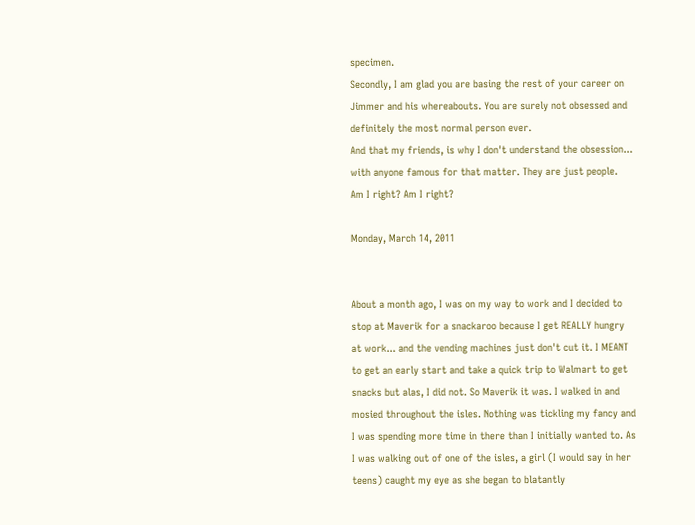specimen.
Secondly, I am glad you are basing the rest of your career on Jimmer and his whereabouts. You are surely not obsessed and definitely the most normal person ever.
And that my friends, is why I don't understand the obsession... with anyone famous for that matter. They are just people.
Am I right? Am I right?

Monday, March 14, 2011


About a month ago, I was on my way to work and I decided to stop at Maverik for a snackaroo because I get REALLY hungry at work... and the vending machines just don't cut it. I MEANT to get an early start and take a quick trip to Walmart to get snacks but alas, I did not. So Maverik it was. I walked in and mosied throughout the isles. Nothing was tickling my fancy and I was spending more time in there than I initially wanted to. As I was walking out of one of the isles, a girl (I would say in her teens) caught my eye as she began to blatantly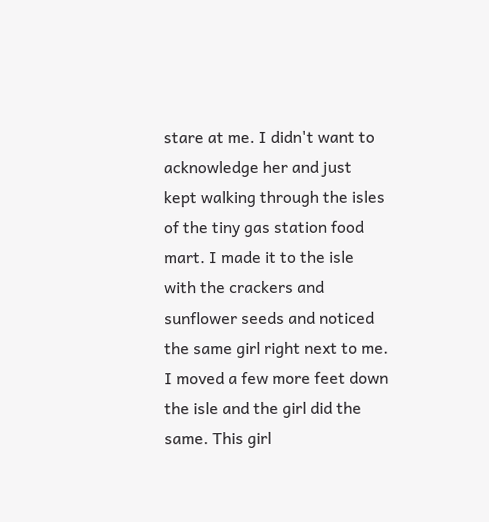stare at me. I didn't want to acknowledge her and just kept walking through the isles of the tiny gas station food mart. I made it to the isle with the crackers and sunflower seeds and noticed the same girl right next to me. I moved a few more feet down the isle and the girl did the same. This girl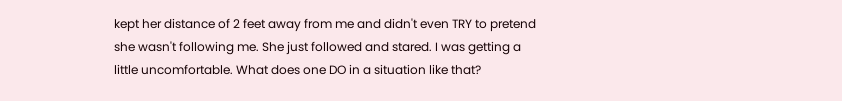kept her distance of 2 feet away from me and didn't even TRY to pretend she wasn't following me. She just followed and stared. I was getting a little uncomfortable. What does one DO in a situation like that?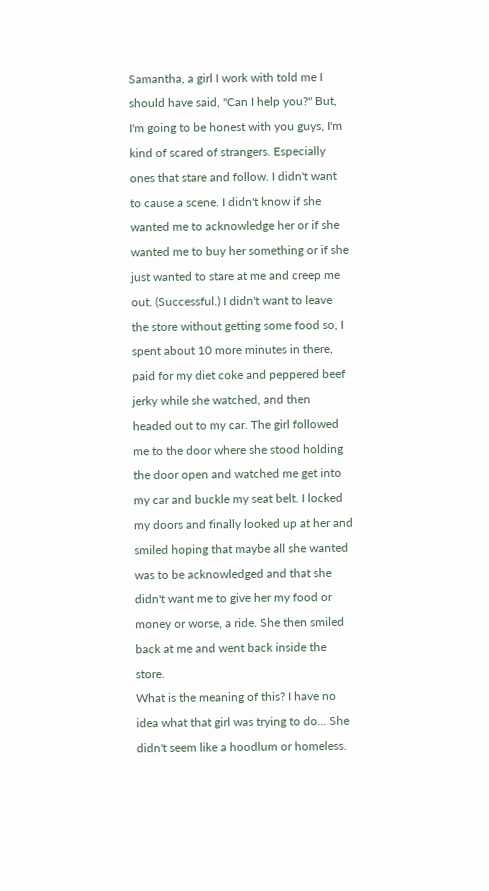Samantha, a girl I work with told me I should have said, "Can I help you?" But, I'm going to be honest with you guys, I'm kind of scared of strangers. Especially ones that stare and follow. I didn't want to cause a scene. I didn't know if she wanted me to acknowledge her or if she wanted me to buy her something or if she just wanted to stare at me and creep me out. (Successful.) I didn't want to leave the store without getting some food so, I spent about 10 more minutes in there, paid for my diet coke and peppered beef jerky while she watched, and then headed out to my car. The girl followed me to the door where she stood holding the door open and watched me get into my car and buckle my seat belt. I locked my doors and finally looked up at her and smiled hoping that maybe all she wanted was to be acknowledged and that she didn't want me to give her my food or money or worse, a ride. She then smiled back at me and went back inside the store.
What is the meaning of this? I have no idea what that girl was trying to do... She didn't seem like a hoodlum or homeless.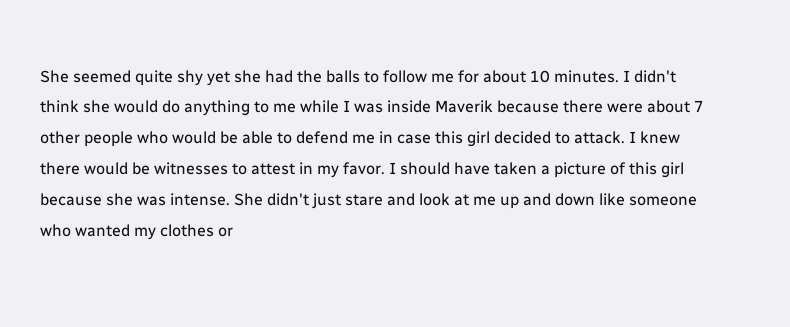She seemed quite shy yet she had the balls to follow me for about 10 minutes. I didn't think she would do anything to me while I was inside Maverik because there were about 7 other people who would be able to defend me in case this girl decided to attack. I knew there would be witnesses to attest in my favor. I should have taken a picture of this girl because she was intense. She didn't just stare and look at me up and down like someone who wanted my clothes or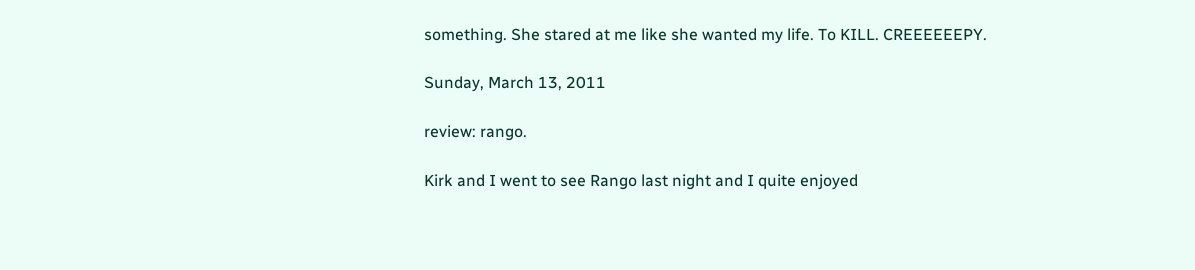something. She stared at me like she wanted my life. To KILL. CREEEEEEPY.

Sunday, March 13, 2011

review: rango.

Kirk and I went to see Rango last night and I quite enjoyed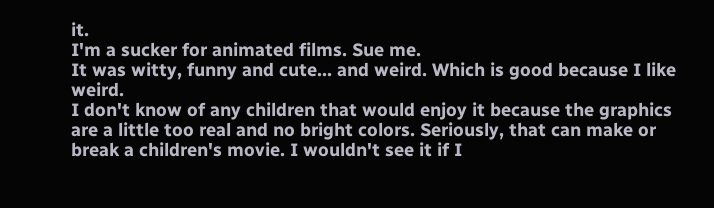it.
I'm a sucker for animated films. Sue me.
It was witty, funny and cute... and weird. Which is good because I like weird.
I don't know of any children that would enjoy it because the graphics are a little too real and no bright colors. Seriously, that can make or break a children's movie. I wouldn't see it if I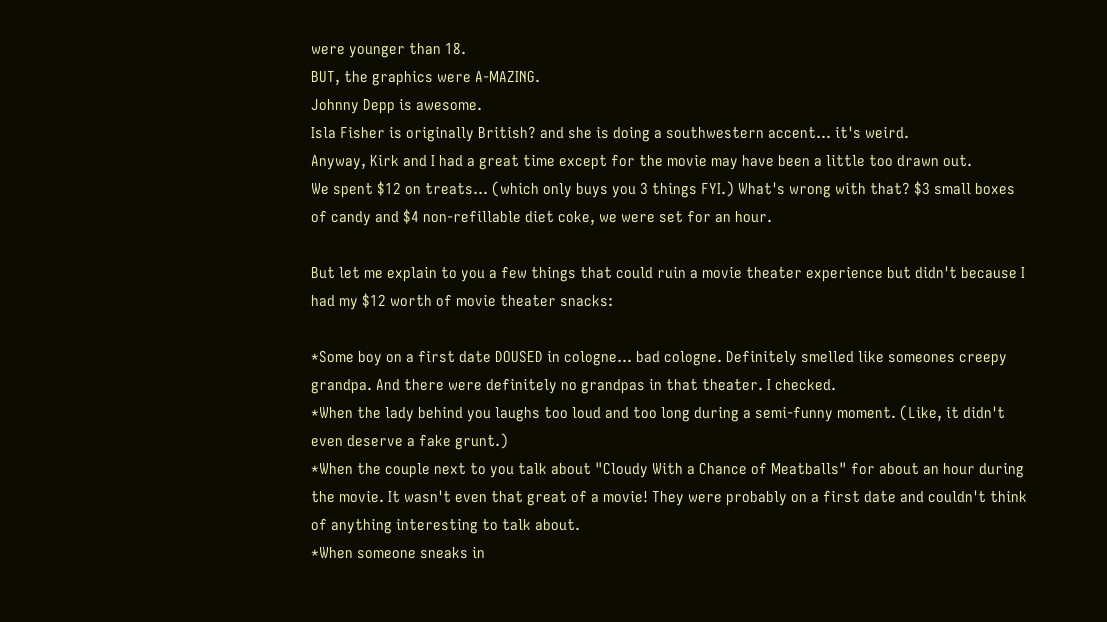were younger than 18.
BUT, the graphics were A-MAZING.
Johnny Depp is awesome.
Isla Fisher is originally British? and she is doing a southwestern accent... it's weird.
Anyway, Kirk and I had a great time except for the movie may have been a little too drawn out.
We spent $12 on treats... (which only buys you 3 things FYI.) What's wrong with that? $3 small boxes of candy and $4 non-refillable diet coke, we were set for an hour.

But let me explain to you a few things that could ruin a movie theater experience but didn't because I had my $12 worth of movie theater snacks:

*Some boy on a first date DOUSED in cologne... bad cologne. Definitely smelled like someones creepy grandpa. And there were definitely no grandpas in that theater. I checked.
*When the lady behind you laughs too loud and too long during a semi-funny moment. (Like, it didn't even deserve a fake grunt.)
*When the couple next to you talk about "Cloudy With a Chance of Meatballs" for about an hour during the movie. It wasn't even that great of a movie! They were probably on a first date and couldn't think of anything interesting to talk about.
*When someone sneaks in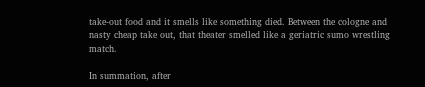take-out food and it smells like something died. Between the cologne and nasty cheap take out, that theater smelled like a geriatric sumo wrestling match.

In summation, after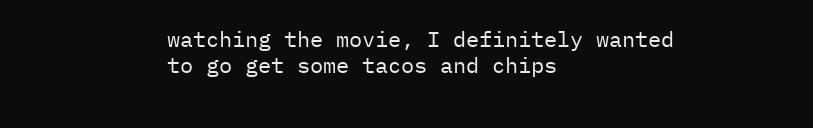watching the movie, I definitely wanted to go get some tacos and chips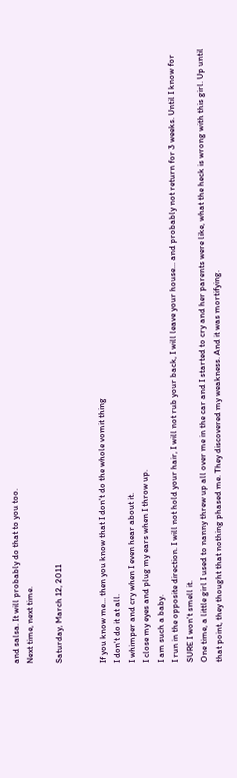and salsa. It will probably do that to you too.
Next time, next time.

Saturday, March 12, 2011


If you know me... then you know that I don't do the whole vomit thing
I don't do it at all.
I whimper and cry when I even hear about it.
I close my eyes and plug my ears when I throw up.
I am such a baby.
I run in the opposite direction. I will not hold your hair, I will not rub your back, I will leave your house... and probably not return for 3 weeks. Until I know for SURE I won't smell it.
One time, a little girl I used to nanny threw up all over me in the car and I started to cry and her parents were like, what the heck is wrong with this girl. Up until that point, they thought that nothing phased me. They discovered my weakness. And it was mortifying.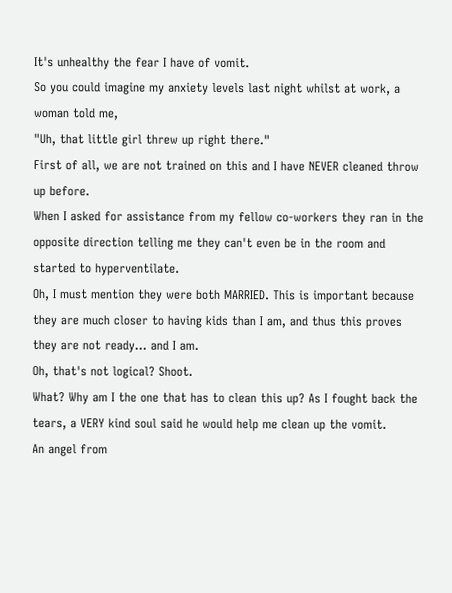It's unhealthy the fear I have of vomit.
So you could imagine my anxiety levels last night whilst at work, a woman told me,
"Uh, that little girl threw up right there."
First of all, we are not trained on this and I have NEVER cleaned throw up before.
When I asked for assistance from my fellow co-workers they ran in the opposite direction telling me they can't even be in the room and started to hyperventilate.
Oh, I must mention they were both MARRIED. This is important because they are much closer to having kids than I am, and thus this proves they are not ready... and I am.
Oh, that's not logical? Shoot.
What? Why am I the one that has to clean this up? As I fought back the tears, a VERY kind soul said he would help me clean up the vomit.
An angel from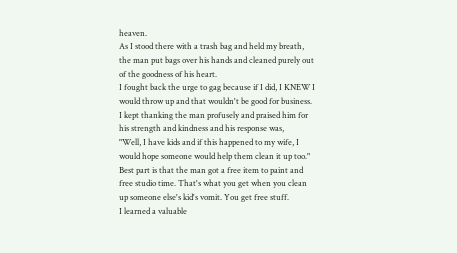heaven.
As I stood there with a trash bag and held my breath, the man put bags over his hands and cleaned purely out of the goodness of his heart.
I fought back the urge to gag because if I did, I KNEW I would throw up and that wouldn't be good for business.
I kept thanking the man profusely and praised him for his strength and kindness and his response was,
"Well, I have kids and if this happened to my wife, I would hope someone would help them clean it up too."
Best part is that the man got a free item to paint and free studio time. That's what you get when you clean up someone else's kid's vomit. You get free stuff.
I learned a valuable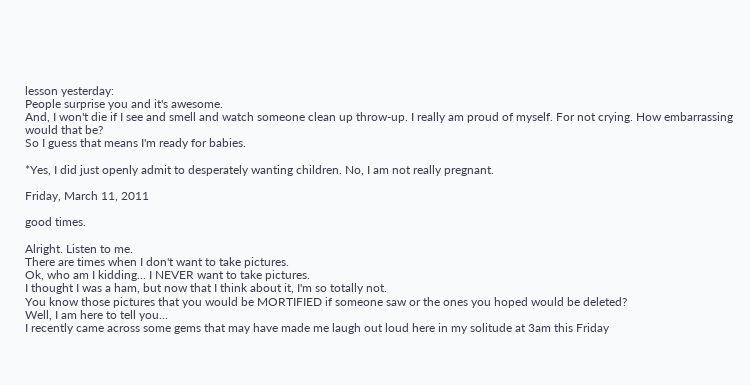lesson yesterday:
People surprise you and it's awesome.
And, I won't die if I see and smell and watch someone clean up throw-up. I really am proud of myself. For not crying. How embarrassing would that be?
So I guess that means I'm ready for babies.

*Yes, I did just openly admit to desperately wanting children. No, I am not really pregnant.

Friday, March 11, 2011

good times.

Alright. Listen to me.
There are times when I don't want to take pictures.
Ok, who am I kidding... I NEVER want to take pictures.
I thought I was a ham, but now that I think about it, I'm so totally not.
You know those pictures that you would be MORTIFIED if someone saw or the ones you hoped would be deleted?
Well, I am here to tell you...
I recently came across some gems that may have made me laugh out loud here in my solitude at 3am this Friday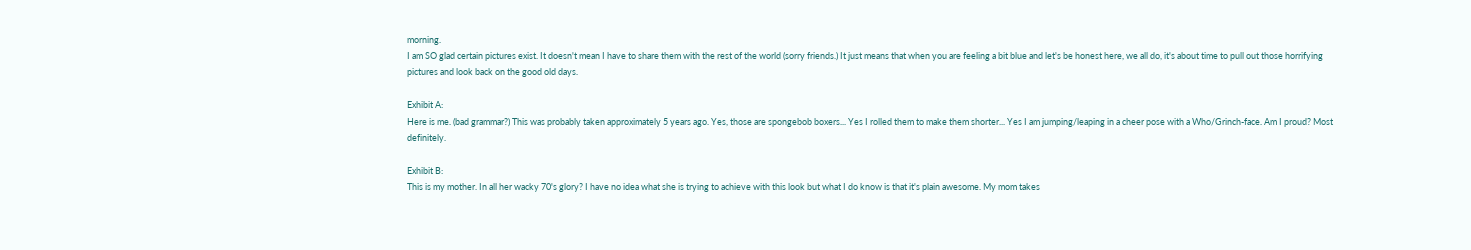morning.
I am SO glad certain pictures exist. It doesn't mean I have to share them with the rest of the world (sorry friends.) It just means that when you are feeling a bit blue and let's be honest here, we all do, it's about time to pull out those horrifying pictures and look back on the good old days.

Exhibit A:
Here is me. (bad grammar?) This was probably taken approximately 5 years ago. Yes, those are spongebob boxers... Yes I rolled them to make them shorter... Yes I am jumping/leaping in a cheer pose with a Who/Grinch-face. Am I proud? Most definitely.

Exhibit B:
This is my mother. In all her wacky 70's glory? I have no idea what she is trying to achieve with this look but what I do know is that it's plain awesome. My mom takes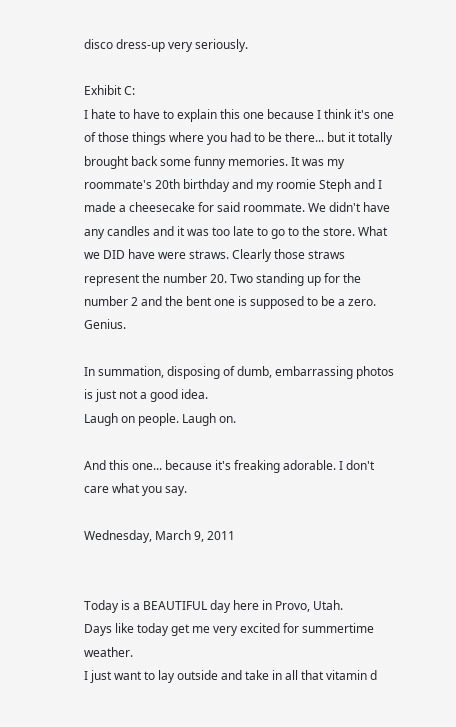disco dress-up very seriously.

Exhibit C:
I hate to have to explain this one because I think it's one of those things where you had to be there... but it totally brought back some funny memories. It was my roommate's 20th birthday and my roomie Steph and I made a cheesecake for said roommate. We didn't have any candles and it was too late to go to the store. What we DID have were straws. Clearly those straws represent the number 20. Two standing up for the number 2 and the bent one is supposed to be a zero. Genius.

In summation, disposing of dumb, embarrassing photos is just not a good idea.
Laugh on people. Laugh on.

And this one... because it's freaking adorable. I don't care what you say.

Wednesday, March 9, 2011


Today is a BEAUTIFUL day here in Provo, Utah.
Days like today get me very excited for summertime weather.
I just want to lay outside and take in all that vitamin d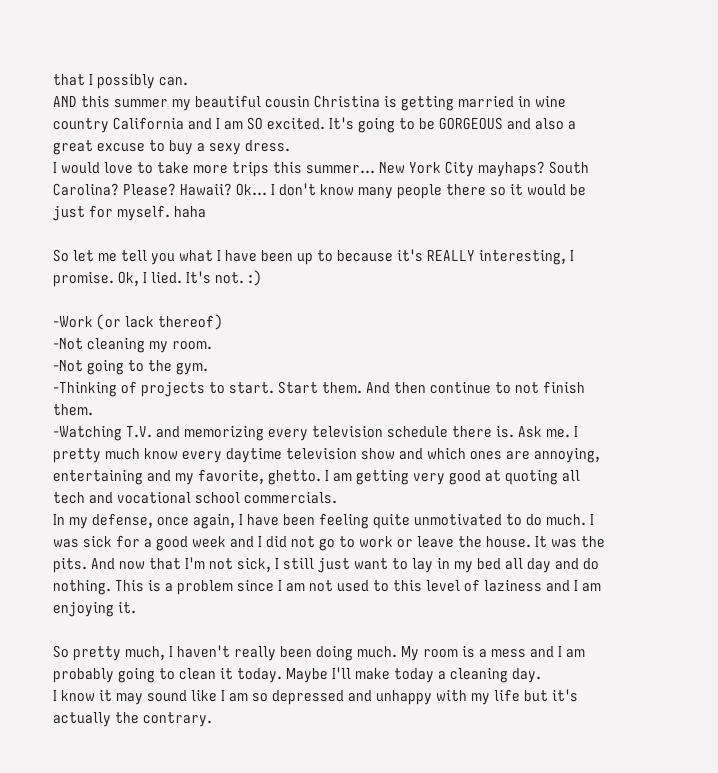that I possibly can.
AND this summer my beautiful cousin Christina is getting married in wine country California and I am SO excited. It's going to be GORGEOUS and also a great excuse to buy a sexy dress.
I would love to take more trips this summer... New York City mayhaps? South Carolina? Please? Hawaii? Ok... I don't know many people there so it would be just for myself. haha

So let me tell you what I have been up to because it's REALLY interesting, I promise. Ok, I lied. It's not. :)

-Work (or lack thereof)
-Not cleaning my room.
-Not going to the gym.
-Thinking of projects to start. Start them. And then continue to not finish them.
-Watching T.V. and memorizing every television schedule there is. Ask me. I pretty much know every daytime television show and which ones are annoying, entertaining and my favorite, ghetto. I am getting very good at quoting all tech and vocational school commercials.
In my defense, once again, I have been feeling quite unmotivated to do much. I was sick for a good week and I did not go to work or leave the house. It was the pits. And now that I'm not sick, I still just want to lay in my bed all day and do nothing. This is a problem since I am not used to this level of laziness and I am enjoying it.

So pretty much, I haven't really been doing much. My room is a mess and I am probably going to clean it today. Maybe I'll make today a cleaning day.
I know it may sound like I am so depressed and unhappy with my life but it's actually the contrary.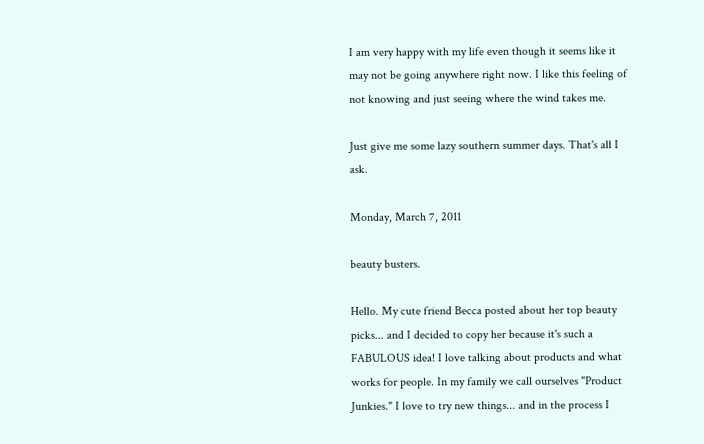I am very happy with my life even though it seems like it may not be going anywhere right now. I like this feeling of not knowing and just seeing where the wind takes me.

Just give me some lazy southern summer days. That's all I ask.

Monday, March 7, 2011

beauty busters.

Hello. My cute friend Becca posted about her top beauty picks... and I decided to copy her because it's such a FABULOUS idea! I love talking about products and what works for people. In my family we call ourselves "Product Junkies." I love to try new things... and in the process I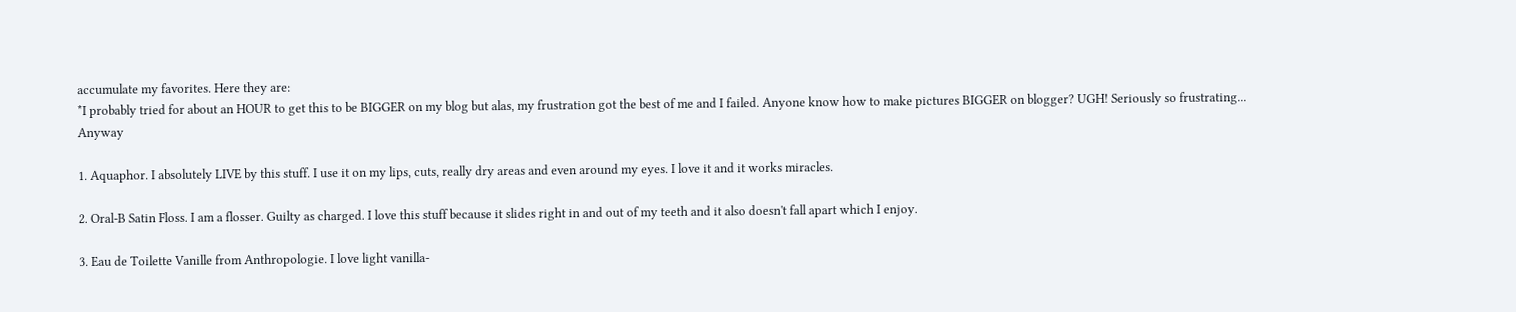accumulate my favorites. Here they are:
*I probably tried for about an HOUR to get this to be BIGGER on my blog but alas, my frustration got the best of me and I failed. Anyone know how to make pictures BIGGER on blogger? UGH! Seriously so frustrating... Anyway

1. Aquaphor. I absolutely LIVE by this stuff. I use it on my lips, cuts, really dry areas and even around my eyes. I love it and it works miracles.

2. Oral-B Satin Floss. I am a flosser. Guilty as charged. I love this stuff because it slides right in and out of my teeth and it also doesn't fall apart which I enjoy.

3. Eau de Toilette Vanille from Anthropologie. I love light vanilla-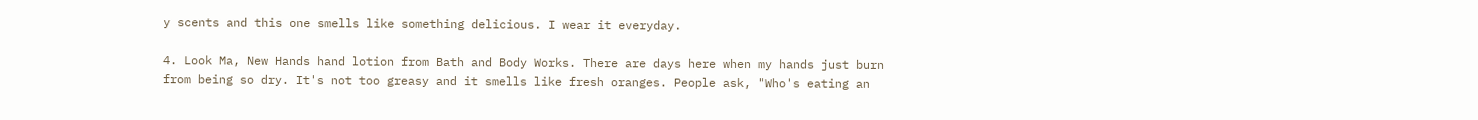y scents and this one smells like something delicious. I wear it everyday.

4. Look Ma, New Hands hand lotion from Bath and Body Works. There are days here when my hands just burn from being so dry. It's not too greasy and it smells like fresh oranges. People ask, "Who's eating an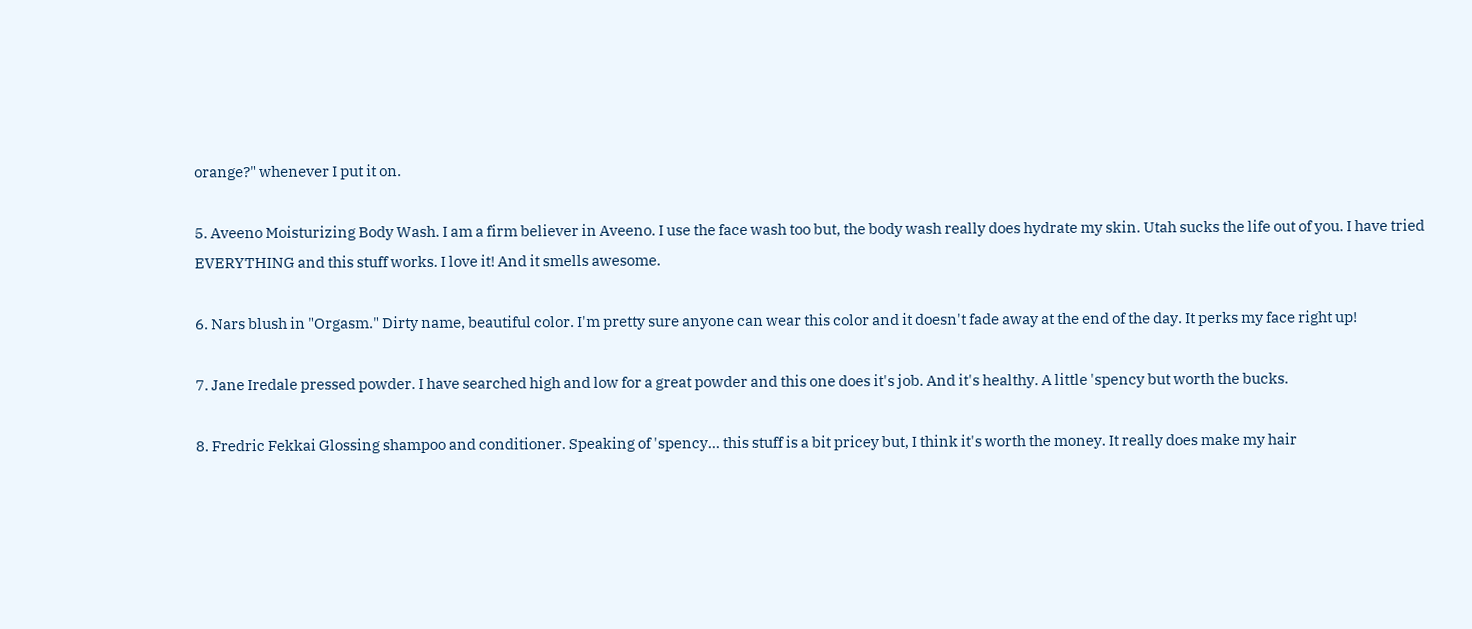orange?" whenever I put it on.

5. Aveeno Moisturizing Body Wash. I am a firm believer in Aveeno. I use the face wash too but, the body wash really does hydrate my skin. Utah sucks the life out of you. I have tried EVERYTHING and this stuff works. I love it! And it smells awesome.

6. Nars blush in "Orgasm." Dirty name, beautiful color. I'm pretty sure anyone can wear this color and it doesn't fade away at the end of the day. It perks my face right up!

7. Jane Iredale pressed powder. I have searched high and low for a great powder and this one does it's job. And it's healthy. A little 'spency but worth the bucks.

8. Fredric Fekkai Glossing shampoo and conditioner. Speaking of 'spency... this stuff is a bit pricey but, I think it's worth the money. It really does make my hair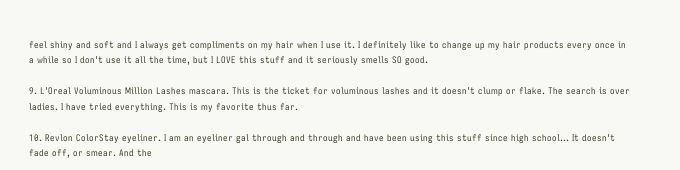feel shiny and soft and I always get compliments on my hair when I use it. I definitely like to change up my hair products every once in a while so I don't use it all the time, but I LOVE this stuff and it seriously smells SO good.

9. L'Oreal Voluminous Million Lashes mascara. This is the ticket for voluminous lashes and it doesn't clump or flake. The search is over ladies. I have tried everything. This is my favorite thus far.

10. Revlon ColorStay eyeliner. I am an eyeliner gal through and through and have been using this stuff since high school... It doesn't fade off, or smear. And the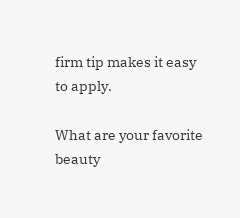firm tip makes it easy to apply.

What are your favorite beauty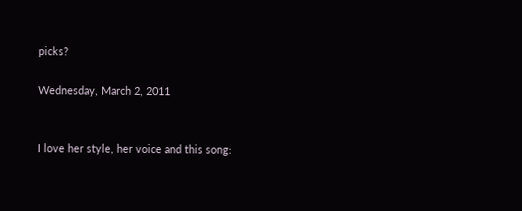picks?

Wednesday, March 2, 2011


I love her style, her voice and this song: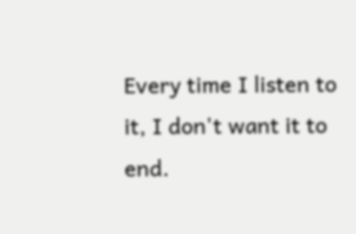Every time I listen to it, I don't want it to end.